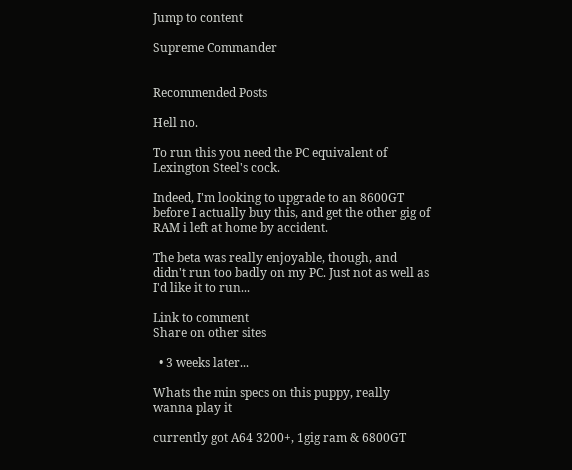Jump to content

Supreme Commander


Recommended Posts

Hell no.

To run this you need the PC equivalent of Lexington Steel's cock.

Indeed, I'm looking to upgrade to an 8600GT before I actually buy this, and get the other gig of RAM i left at home by accident.

The beta was really enjoyable, though, and didn't run too badly on my PC. Just not as well as I'd like it to run...

Link to comment
Share on other sites

  • 3 weeks later...

Whats the min specs on this puppy, really wanna play it

currently got A64 3200+, 1gig ram & 6800GT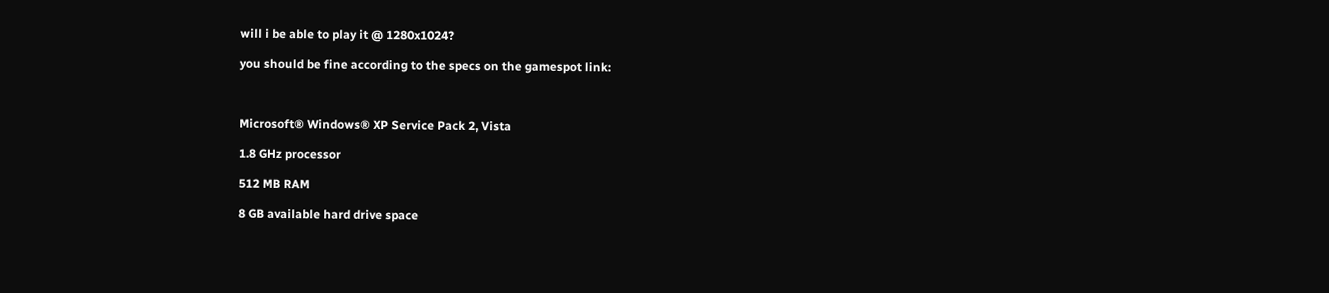will i be able to play it @ 1280x1024?

you should be fine according to the specs on the gamespot link:



Microsoft® Windows® XP Service Pack 2, Vista

1.8 GHz processor

512 MB RAM

8 GB available hard drive space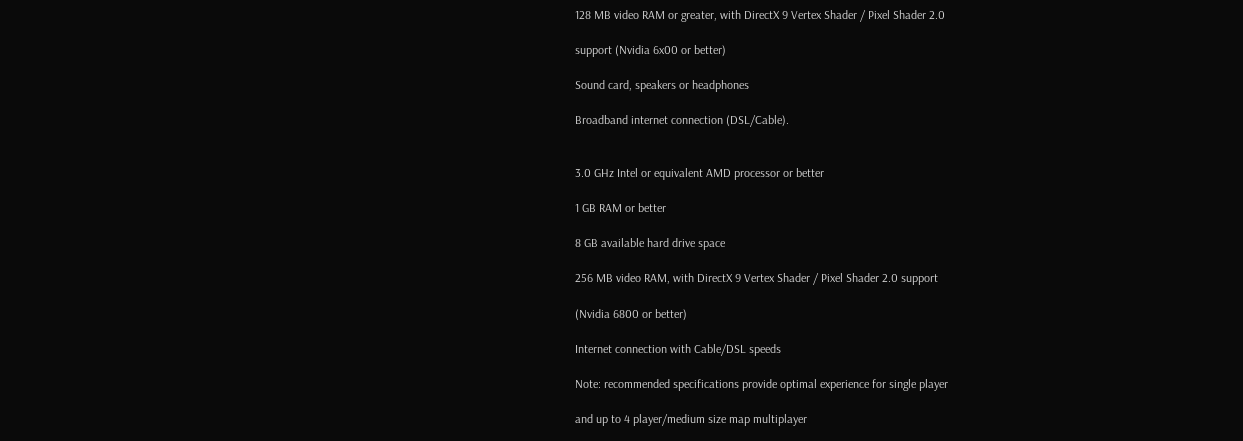128 MB video RAM or greater, with DirectX 9 Vertex Shader / Pixel Shader 2.0

support (Nvidia 6x00 or better)

Sound card, speakers or headphones

Broadband internet connection (DSL/Cable).


3.0 GHz Intel or equivalent AMD processor or better

1 GB RAM or better

8 GB available hard drive space

256 MB video RAM, with DirectX 9 Vertex Shader / Pixel Shader 2.0 support

(Nvidia 6800 or better)

Internet connection with Cable/DSL speeds

Note: recommended specifications provide optimal experience for single player

and up to 4 player/medium size map multiplayer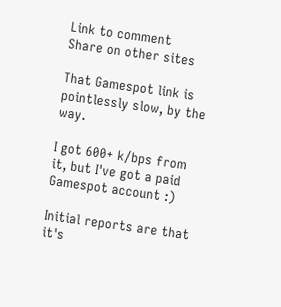Link to comment
Share on other sites

That Gamespot link is pointlessly slow, by the way.

I got 600+ k/bps from it, but I've got a paid Gamespot account :)

Initial reports are that it's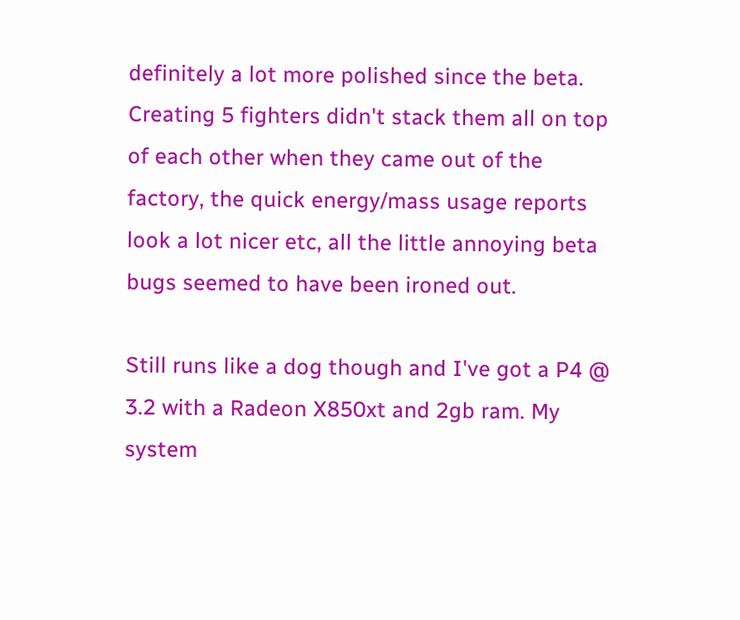definitely a lot more polished since the beta. Creating 5 fighters didn't stack them all on top of each other when they came out of the factory, the quick energy/mass usage reports look a lot nicer etc, all the little annoying beta bugs seemed to have been ironed out.

Still runs like a dog though and I've got a P4 @ 3.2 with a Radeon X850xt and 2gb ram. My system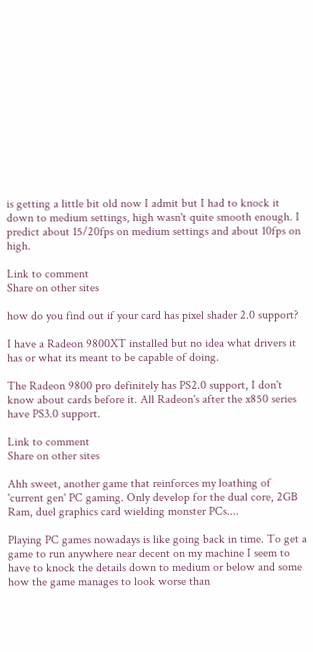is getting a little bit old now I admit but I had to knock it down to medium settings, high wasn't quite smooth enough. I predict about 15/20fps on medium settings and about 10fps on high.

Link to comment
Share on other sites

how do you find out if your card has pixel shader 2.0 support?

I have a Radeon 9800XT installed but no idea what drivers it has or what its meant to be capable of doing.

The Radeon 9800 pro definitely has PS2.0 support, I don't know about cards before it. All Radeon's after the x850 series have PS3.0 support.

Link to comment
Share on other sites

Ahh sweet, another game that reinforces my loathing of 'current gen' PC gaming. Only develop for the dual core, 2GB Ram, duel graphics card wielding monster PCs....

Playing PC games nowadays is like going back in time. To get a game to run anywhere near decent on my machine I seem to have to knock the details down to medium or below and some how the game manages to look worse than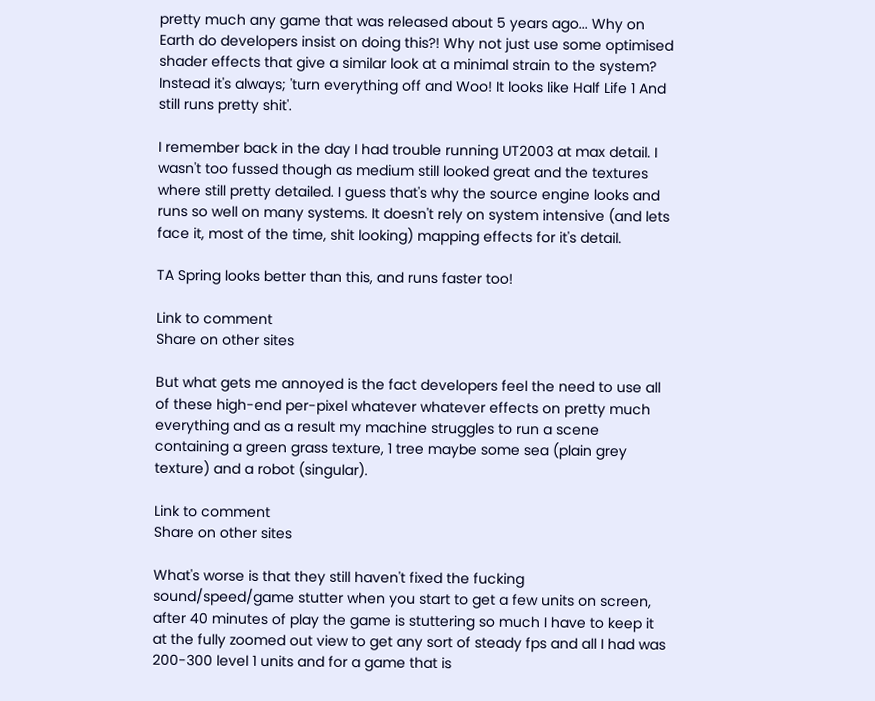pretty much any game that was released about 5 years ago... Why on Earth do developers insist on doing this?! Why not just use some optimised shader effects that give a similar look at a minimal strain to the system? Instead it's always; 'turn everything off and Woo! It looks like Half Life 1 And still runs pretty shit'.

I remember back in the day I had trouble running UT2003 at max detail. I wasn't too fussed though as medium still looked great and the textures where still pretty detailed. I guess that's why the source engine looks and runs so well on many systems. It doesn't rely on system intensive (and lets face it, most of the time, shit looking) mapping effects for it's detail.

TA Spring looks better than this, and runs faster too!

Link to comment
Share on other sites

But what gets me annoyed is the fact developers feel the need to use all of these high-end per-pixel whatever whatever effects on pretty much everything and as a result my machine struggles to run a scene containing a green grass texture, 1 tree maybe some sea (plain grey texture) and a robot (singular).

Link to comment
Share on other sites

What's worse is that they still haven't fixed the fucking sound/speed/game stutter when you start to get a few units on screen, after 40 minutes of play the game is stuttering so much I have to keep it at the fully zoomed out view to get any sort of steady fps and all I had was 200-300 level 1 units and for a game that is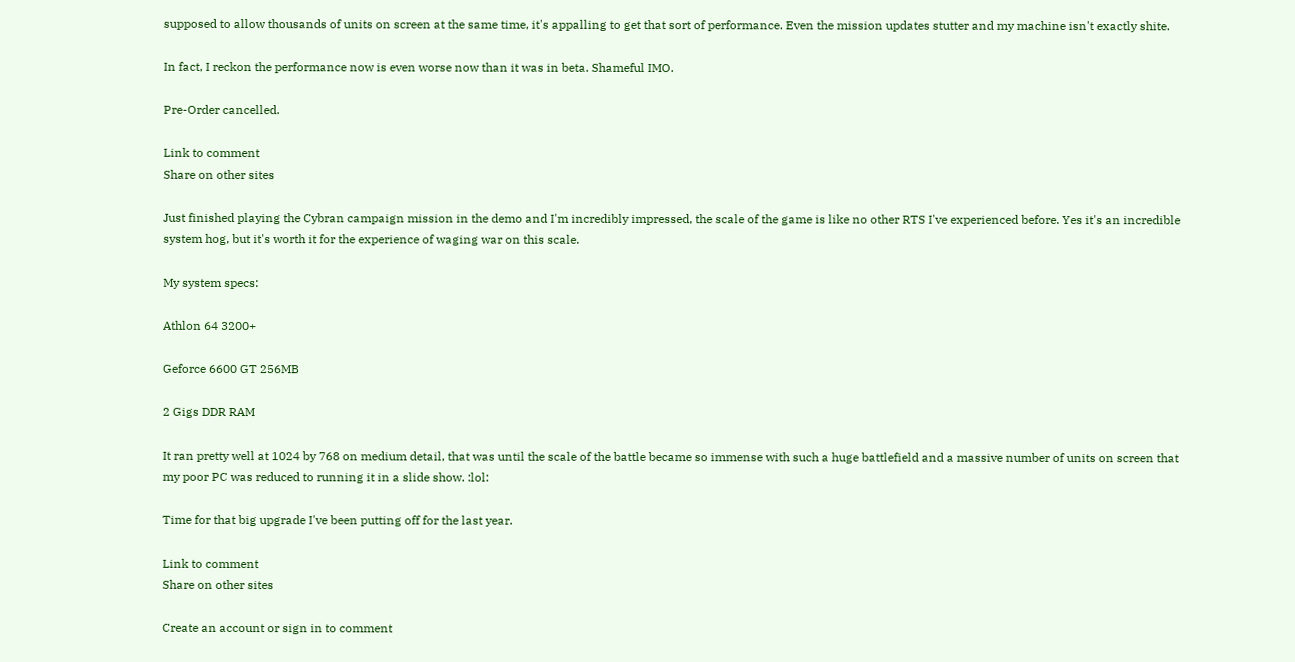supposed to allow thousands of units on screen at the same time, it's appalling to get that sort of performance. Even the mission updates stutter and my machine isn't exactly shite.

In fact, I reckon the performance now is even worse now than it was in beta. Shameful IMO.

Pre-Order cancelled.

Link to comment
Share on other sites

Just finished playing the Cybran campaign mission in the demo and I'm incredibly impressed, the scale of the game is like no other RTS I've experienced before. Yes it's an incredible system hog, but it's worth it for the experience of waging war on this scale.

My system specs:

Athlon 64 3200+

Geforce 6600 GT 256MB

2 Gigs DDR RAM

It ran pretty well at 1024 by 768 on medium detail, that was until the scale of the battle became so immense with such a huge battlefield and a massive number of units on screen that my poor PC was reduced to running it in a slide show. :lol:

Time for that big upgrade I've been putting off for the last year.

Link to comment
Share on other sites

Create an account or sign in to comment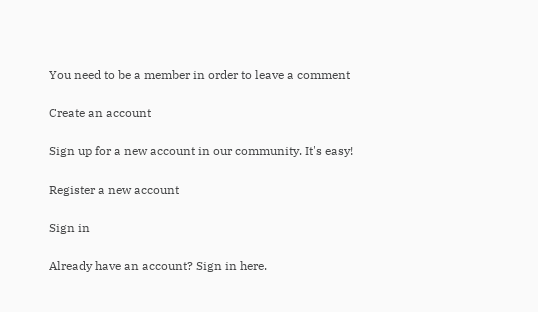You need to be a member in order to leave a comment

Create an account

Sign up for a new account in our community. It's easy!

Register a new account

Sign in

Already have an account? Sign in here.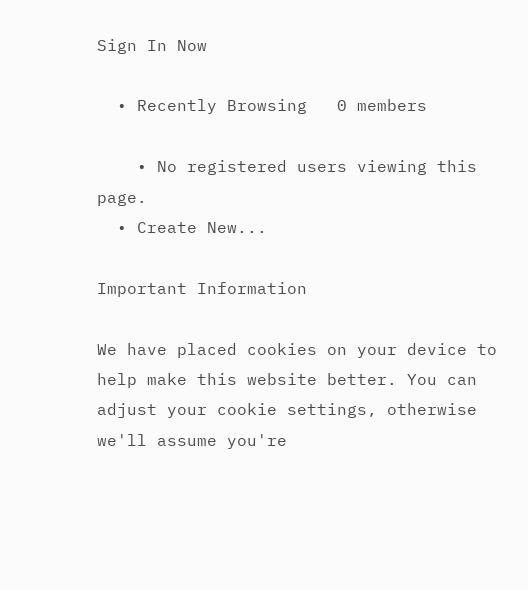Sign In Now

  • Recently Browsing   0 members

    • No registered users viewing this page.
  • Create New...

Important Information

We have placed cookies on your device to help make this website better. You can adjust your cookie settings, otherwise we'll assume you're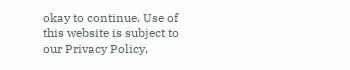okay to continue. Use of this website is subject to our Privacy Policy,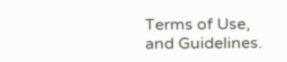Terms of Use, and Guidelines.